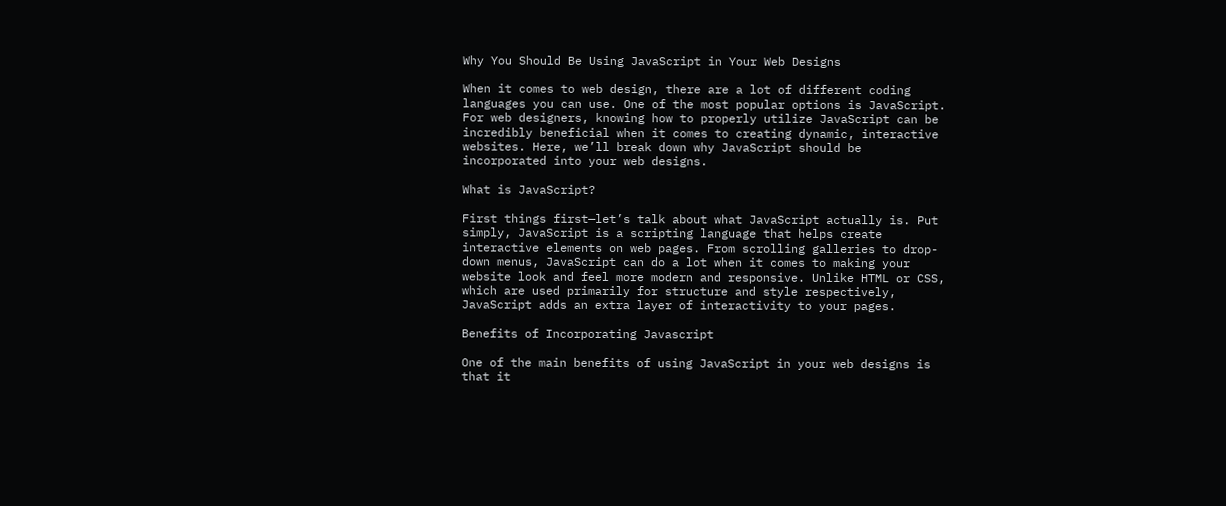Why You Should Be Using JavaScript in Your Web Designs

When it comes to web design, there are a lot of different coding languages you can use. One of the most popular options is JavaScript. For web designers, knowing how to properly utilize JavaScript can be incredibly beneficial when it comes to creating dynamic, interactive websites. Here, we’ll break down why JavaScript should be incorporated into your web designs.

What is JavaScript?

First things first—let’s talk about what JavaScript actually is. Put simply, JavaScript is a scripting language that helps create interactive elements on web pages. From scrolling galleries to drop-down menus, JavaScript can do a lot when it comes to making your website look and feel more modern and responsive. Unlike HTML or CSS, which are used primarily for structure and style respectively, JavaScript adds an extra layer of interactivity to your pages.

Benefits of Incorporating Javascript

One of the main benefits of using JavaScript in your web designs is that it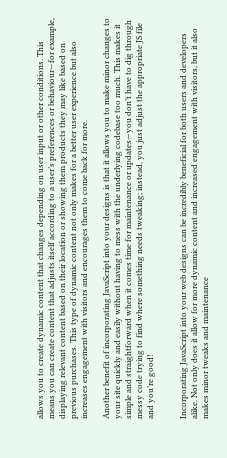allows you to create dynamic content that changes depending on user input or other conditions. This means you can create content that adjusts itself according to a user’s preferences or behaviour—for example, displaying relevant content based on their location or showing them products they may like based on previous purchases. This type of dynamic content not only makes for a better user experience but also increases engagement with visitors and encourages them to come back for more.

Another benefit of incorporating JavaScript into your designs is that it allows you to make minor changes to your site quickly and easily without having to mess with the underlying codebase too much. This makes it simple and straightforward when it comes time for maintenance or updates—you don’t have to dig through messy code trying to find where something needs tweaking; instead, you just adjust the appropriate JS file and you’re good!


Incorporating JavaScript into your web designs can be incredibly beneficial for both users and developers alike. Not only does it allow for more dynamic content and increased engagement with visitors, but it also makes minor tweaks and maintenance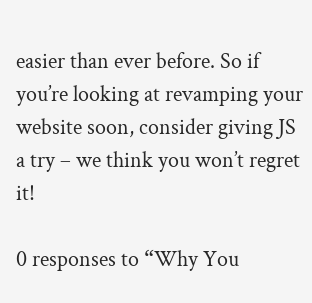easier than ever before. So if you’re looking at revamping your website soon, consider giving JS a try – we think you won’t regret it!

0 responses to “Why You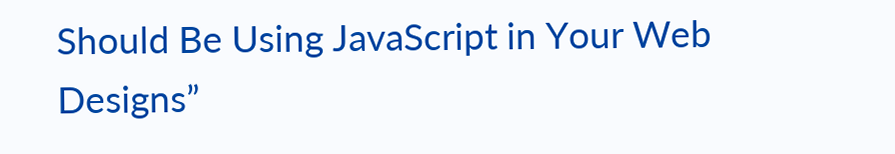Should Be Using JavaScript in Your Web Designs”